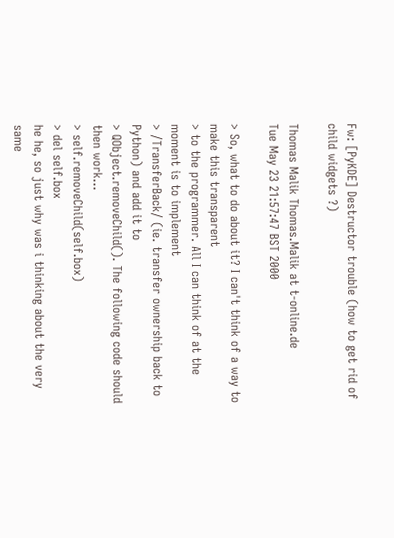Fw: [PyKDE] Destructor trouble (how to get rid of child widgets ?)

Thomas Malik Thomas.Malik at t-online.de
Tue May 23 21:57:47 BST 2000

> So, what to do about it? I can't think of a way to make this transparent
> to the programmer. All I can think of at the moment is to implement
> /TransferBack/ (ie. transfer ownership back to Python) and add it to
> QObject.removeChild(). The following code should then work...
> self.removeChild(self.box)
> del self.box
he he, so just why was i thinking about the very same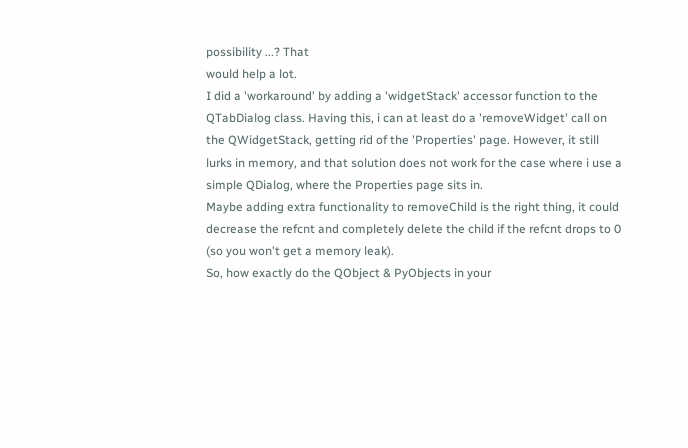possibility ...? That
would help a lot.
I did a 'workaround' by adding a 'widgetStack' accessor function to the
QTabDialog class. Having this, i can at least do a 'removeWidget' call on
the QWidgetStack, getting rid of the 'Properties' page. However, it still
lurks in memory, and that solution does not work for the case where i use a
simple QDialog, where the Properties page sits in.
Maybe adding extra functionality to removeChild is the right thing, it could
decrease the refcnt and completely delete the child if the refcnt drops to 0
(so you won't get a memory leak).
So, how exactly do the QObject & PyObjects in your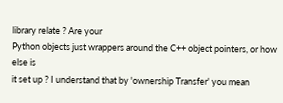library relate ? Are your
Python objects just wrappers around the C++ object pointers, or how else is
it set up ? I understand that by 'ownership Transfer' you mean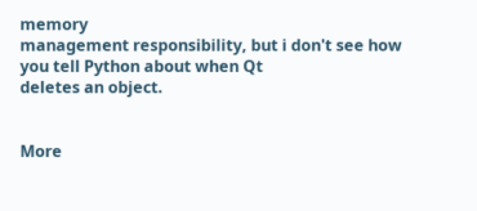memory
management responsibility, but i don't see how you tell Python about when Qt
deletes an object.


More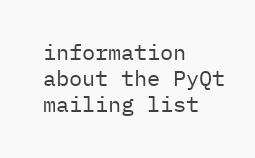information about the PyQt mailing list